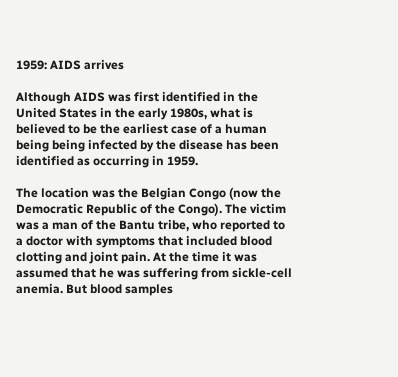1959: AIDS arrives

Although AIDS was first identified in the United States in the early 1980s, what is believed to be the earliest case of a human being being infected by the disease has been identified as occurring in 1959.

The location was the Belgian Congo (now the Democratic Republic of the Congo). The victim was a man of the Bantu tribe, who reported to a doctor with symptoms that included blood clotting and joint pain. At the time it was assumed that he was suffering from sickle-cell anemia. But blood samples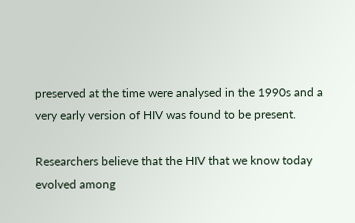preserved at the time were analysed in the 1990s and a very early version of HIV was found to be present.

Researchers believe that the HIV that we know today evolved among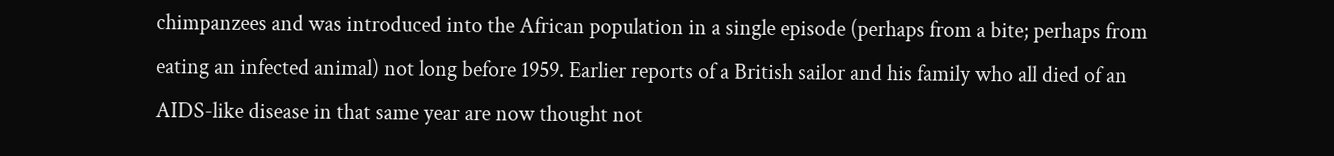chimpanzees and was introduced into the African population in a single episode (perhaps from a bite; perhaps from eating an infected animal) not long before 1959. Earlier reports of a British sailor and his family who all died of an AIDS-like disease in that same year are now thought not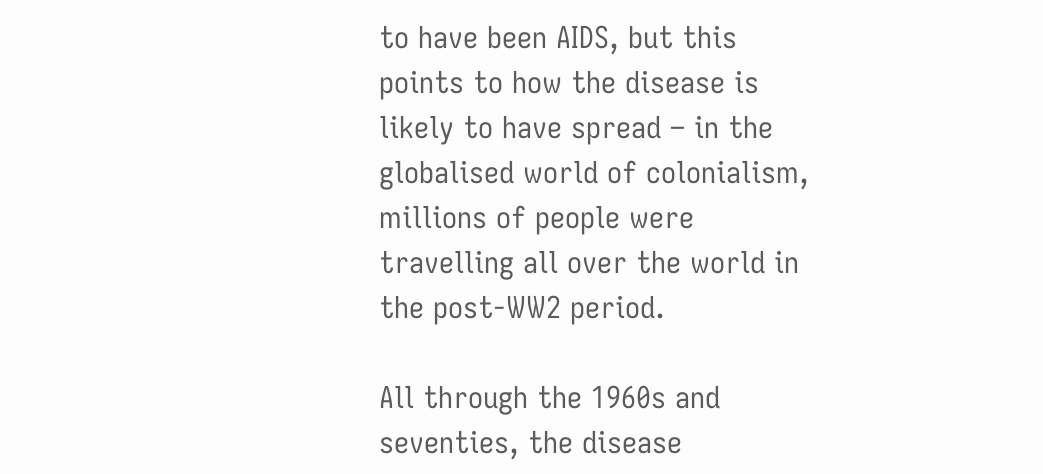to have been AIDS, but this points to how the disease is likely to have spread – in the globalised world of colonialism, millions of people were travelling all over the world in the post-WW2 period.

All through the 1960s and seventies, the disease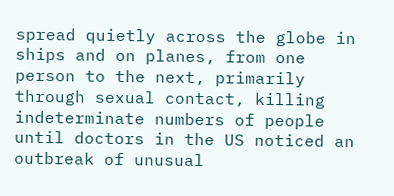spread quietly across the globe in ships and on planes, from one person to the next, primarily through sexual contact, killing indeterminate numbers of people until doctors in the US noticed an outbreak of unusual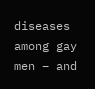diseases among gay men – and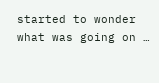started to wonder what was going on …